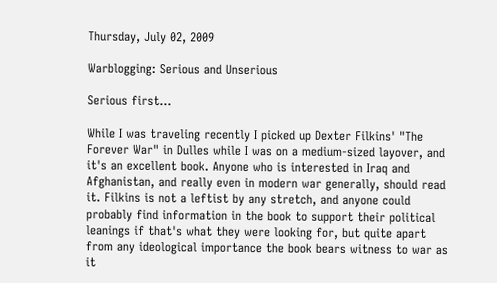Thursday, July 02, 2009

Warblogging: Serious and Unserious

Serious first...

While I was traveling recently I picked up Dexter Filkins' "The Forever War" in Dulles while I was on a medium-sized layover, and it's an excellent book. Anyone who is interested in Iraq and Afghanistan, and really even in modern war generally, should read it. Filkins is not a leftist by any stretch, and anyone could probably find information in the book to support their political leanings if that's what they were looking for, but quite apart from any ideological importance the book bears witness to war as it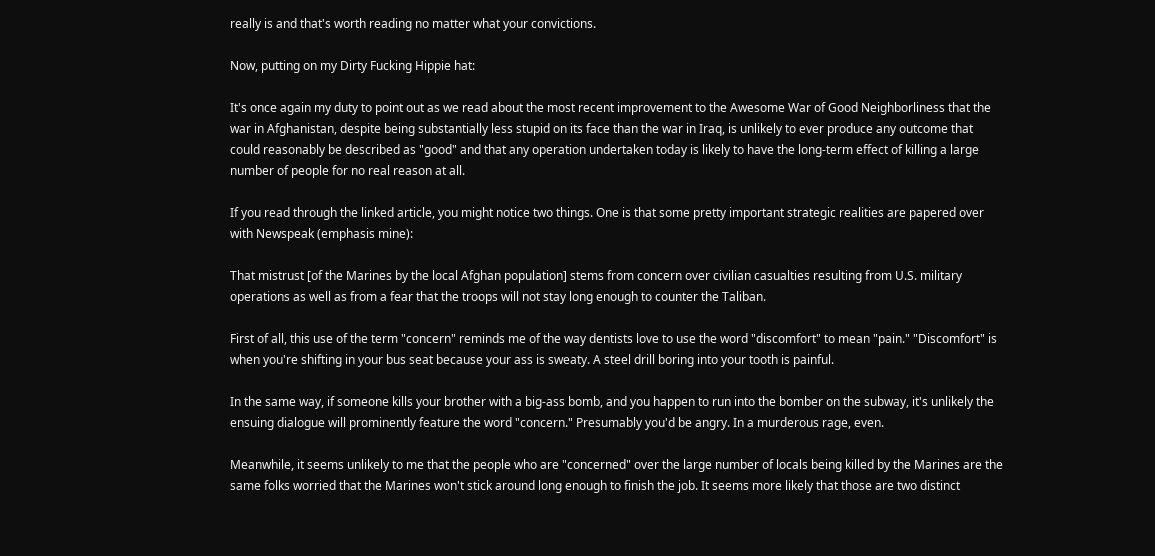really is and that's worth reading no matter what your convictions.

Now, putting on my Dirty Fucking Hippie hat:

It's once again my duty to point out as we read about the most recent improvement to the Awesome War of Good Neighborliness that the war in Afghanistan, despite being substantially less stupid on its face than the war in Iraq, is unlikely to ever produce any outcome that could reasonably be described as "good" and that any operation undertaken today is likely to have the long-term effect of killing a large number of people for no real reason at all.

If you read through the linked article, you might notice two things. One is that some pretty important strategic realities are papered over with Newspeak (emphasis mine):

That mistrust [of the Marines by the local Afghan population] stems from concern over civilian casualties resulting from U.S. military operations as well as from a fear that the troops will not stay long enough to counter the Taliban.

First of all, this use of the term "concern" reminds me of the way dentists love to use the word "discomfort" to mean "pain." "Discomfort" is when you're shifting in your bus seat because your ass is sweaty. A steel drill boring into your tooth is painful.

In the same way, if someone kills your brother with a big-ass bomb, and you happen to run into the bomber on the subway, it's unlikely the ensuing dialogue will prominently feature the word "concern." Presumably you'd be angry. In a murderous rage, even.

Meanwhile, it seems unlikely to me that the people who are "concerned" over the large number of locals being killed by the Marines are the same folks worried that the Marines won't stick around long enough to finish the job. It seems more likely that those are two distinct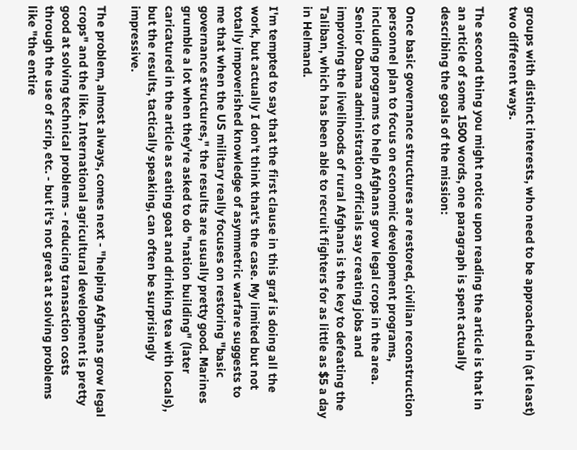groups with distinct interests, who need to be approached in (at least) two different ways.

The second thing you might notice upon reading the article is that in an article of some 1500 words, one paragraph is spent actually describing the goals of the mission:

Once basic governance structures are restored, civilian reconstruction personnel plan to focus on economic development programs, including programs to help Afghans grow legal crops in the area. Senior Obama administration officials say creating jobs and improving the livelihoods of rural Afghans is the key to defeating the Taliban, which has been able to recruit fighters for as little as $5 a day in Helmand.

I'm tempted to say that the first clause in this graf is doing all the work, but actually I don't think that's the case. My limited but not totally impoverished knowledge of asymmetric warfare suggests to me that when the US military really focuses on restoring "basic governance structures," the results are usually pretty good. Marines grumble a lot when they're asked to do "nation building" (later caricatured in the article as eating goat and drinking tea with locals), but the results, tactically speaking, can often be surprisingly impressive.

The problem, almost always, comes next - "helping Afghans grow legal crops" and the like. International agricultural development is pretty good at solving technical problems - reducing transaction costs through the use of scrip, etc. - but it's not great at solving problems like "the entire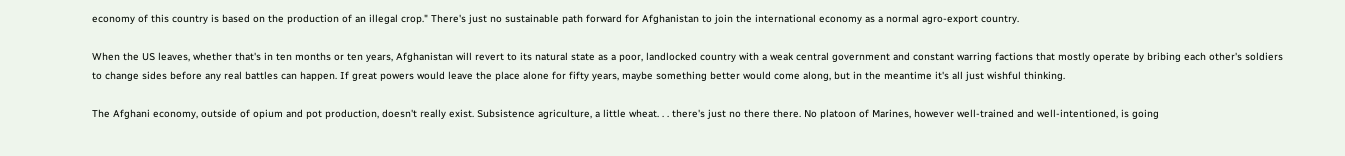economy of this country is based on the production of an illegal crop." There's just no sustainable path forward for Afghanistan to join the international economy as a normal agro-export country.

When the US leaves, whether that's in ten months or ten years, Afghanistan will revert to its natural state as a poor, landlocked country with a weak central government and constant warring factions that mostly operate by bribing each other's soldiers to change sides before any real battles can happen. If great powers would leave the place alone for fifty years, maybe something better would come along, but in the meantime it's all just wishful thinking.

The Afghani economy, outside of opium and pot production, doesn't really exist. Subsistence agriculture, a little wheat. . . there's just no there there. No platoon of Marines, however well-trained and well-intentioned, is going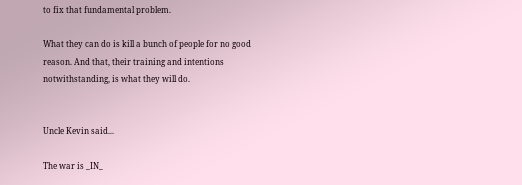to fix that fundamental problem.

What they can do is kill a bunch of people for no good reason. And that, their training and intentions notwithstanding, is what they will do.


Uncle Kevin said...

The war is _IN_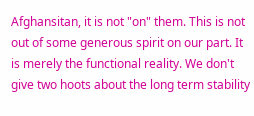Afghansitan, it is not "on" them. This is not out of some generous spirit on our part. It is merely the functional reality. We don't give two hoots about the long term stability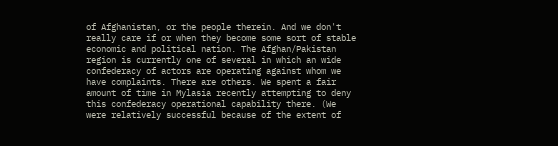of Afghanistan, or the people therein. And we don't really care if or when they become some sort of stable economic and political nation. The Afghan/Pakistan region is currently one of several in which an wide confederacy of actors are operating against whom we have complaints. There are others. We spent a fair amount of time in Mylasia recently attempting to deny this confederacy operational capability there. (We were relatively successful because of the extent of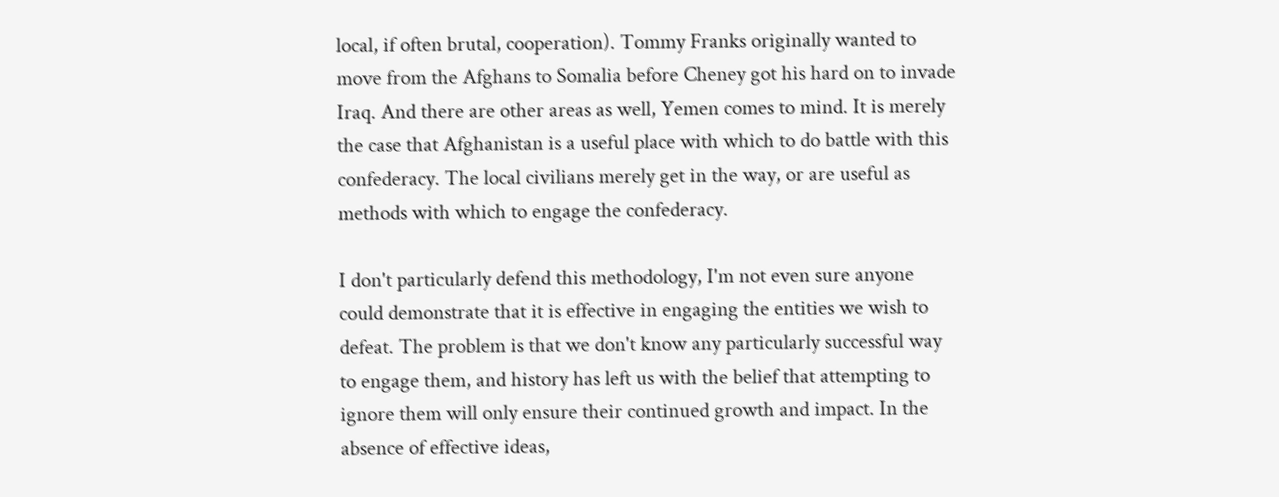local, if often brutal, cooperation). Tommy Franks originally wanted to move from the Afghans to Somalia before Cheney got his hard on to invade Iraq. And there are other areas as well, Yemen comes to mind. It is merely the case that Afghanistan is a useful place with which to do battle with this confederacy. The local civilians merely get in the way, or are useful as methods with which to engage the confederacy.

I don't particularly defend this methodology, I'm not even sure anyone could demonstrate that it is effective in engaging the entities we wish to defeat. The problem is that we don't know any particularly successful way to engage them, and history has left us with the belief that attempting to ignore them will only ensure their continued growth and impact. In the absence of effective ideas,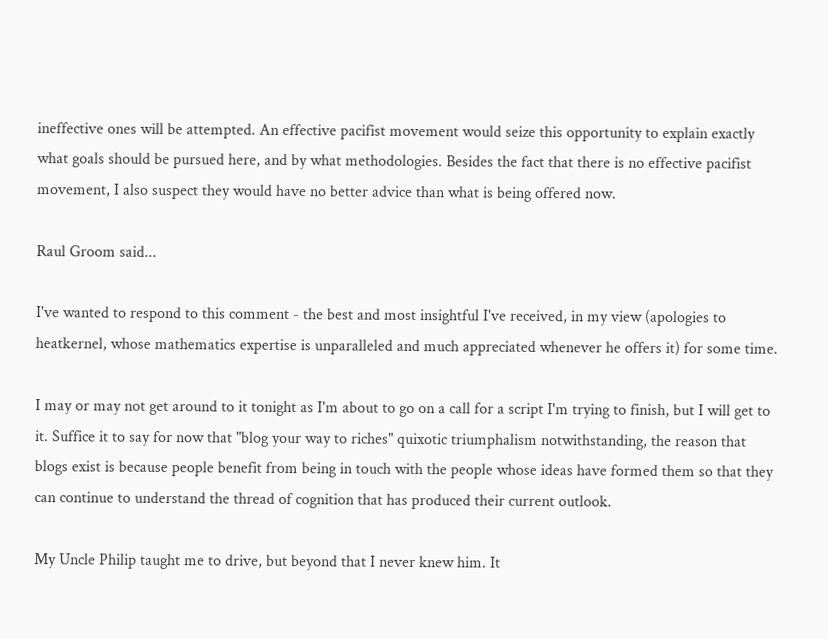ineffective ones will be attempted. An effective pacifist movement would seize this opportunity to explain exactly what goals should be pursued here, and by what methodologies. Besides the fact that there is no effective pacifist movement, I also suspect they would have no better advice than what is being offered now.

Raul Groom said...

I've wanted to respond to this comment - the best and most insightful I've received, in my view (apologies to heatkernel, whose mathematics expertise is unparalleled and much appreciated whenever he offers it) for some time.

I may or may not get around to it tonight as I'm about to go on a call for a script I'm trying to finish, but I will get to it. Suffice it to say for now that "blog your way to riches" quixotic triumphalism notwithstanding, the reason that blogs exist is because people benefit from being in touch with the people whose ideas have formed them so that they can continue to understand the thread of cognition that has produced their current outlook.

My Uncle Philip taught me to drive, but beyond that I never knew him. It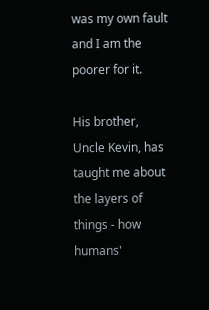was my own fault and I am the poorer for it.

His brother, Uncle Kevin, has taught me about the layers of things - how humans'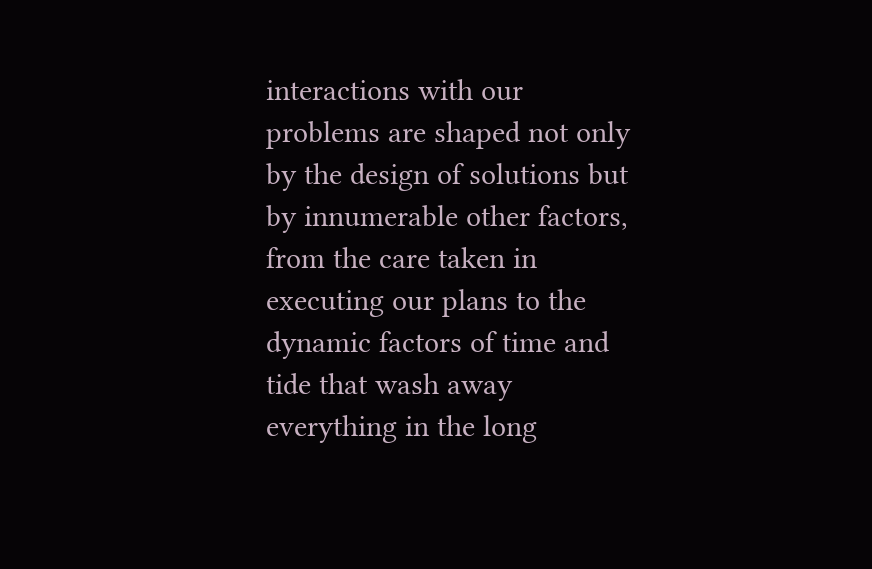interactions with our problems are shaped not only by the design of solutions but by innumerable other factors, from the care taken in executing our plans to the dynamic factors of time and tide that wash away everything in the long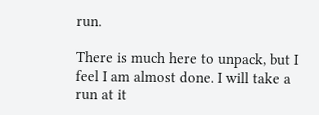run.

There is much here to unpack, but I feel I am almost done. I will take a run at it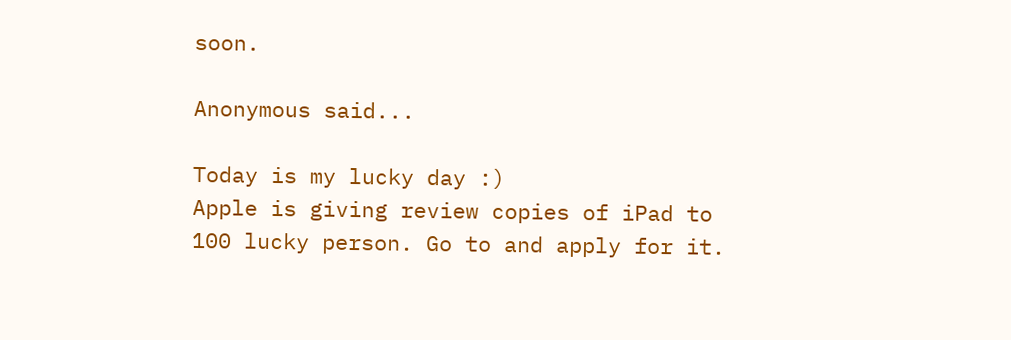soon.

Anonymous said...

Today is my lucky day :)
Apple is giving review copies of iPad to 100 lucky person. Go to and apply for it.